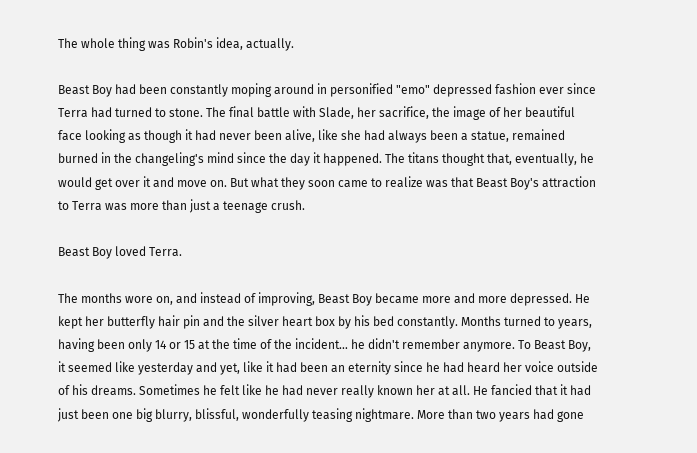The whole thing was Robin's idea, actually.

Beast Boy had been constantly moping around in personified "emo" depressed fashion ever since Terra had turned to stone. The final battle with Slade, her sacrifice, the image of her beautiful face looking as though it had never been alive, like she had always been a statue, remained burned in the changeling's mind since the day it happened. The titans thought that, eventually, he would get over it and move on. But what they soon came to realize was that Beast Boy's attraction to Terra was more than just a teenage crush.

Beast Boy loved Terra.

The months wore on, and instead of improving, Beast Boy became more and more depressed. He kept her butterfly hair pin and the silver heart box by his bed constantly. Months turned to years, having been only 14 or 15 at the time of the incident… he didn't remember anymore. To Beast Boy, it seemed like yesterday and yet, like it had been an eternity since he had heard her voice outside of his dreams. Sometimes he felt like he had never really known her at all. He fancied that it had just been one big blurry, blissful, wonderfully teasing nightmare. More than two years had gone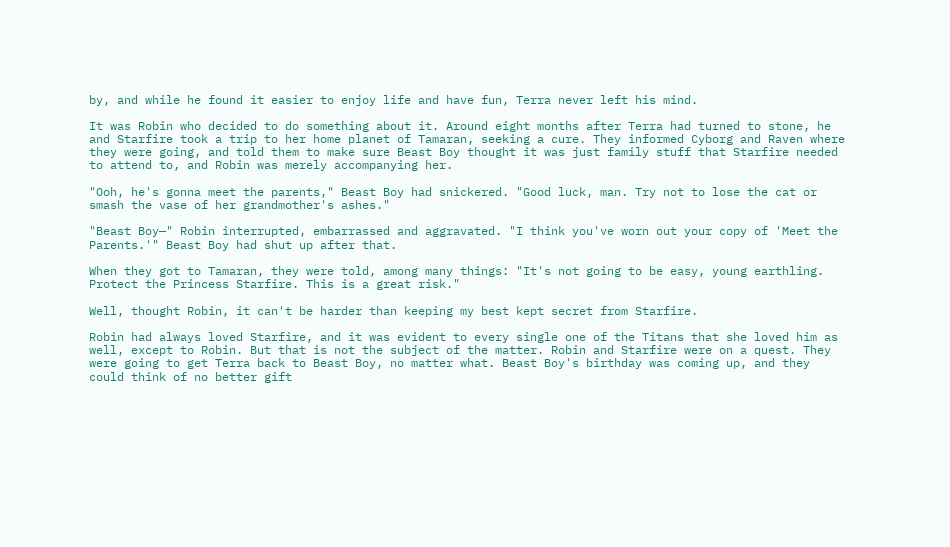by, and while he found it easier to enjoy life and have fun, Terra never left his mind.

It was Robin who decided to do something about it. Around eight months after Terra had turned to stone, he and Starfire took a trip to her home planet of Tamaran, seeking a cure. They informed Cyborg and Raven where they were going, and told them to make sure Beast Boy thought it was just family stuff that Starfire needed to attend to, and Robin was merely accompanying her.

"Ooh, he's gonna meet the parents," Beast Boy had snickered. "Good luck, man. Try not to lose the cat or smash the vase of her grandmother's ashes."

"Beast Boy—" Robin interrupted, embarrassed and aggravated. "I think you've worn out your copy of 'Meet the Parents.'" Beast Boy had shut up after that.

When they got to Tamaran, they were told, among many things: "It's not going to be easy, young earthling. Protect the Princess Starfire. This is a great risk."

Well, thought Robin, it can't be harder than keeping my best kept secret from Starfire.

Robin had always loved Starfire, and it was evident to every single one of the Titans that she loved him as well, except to Robin. But that is not the subject of the matter. Robin and Starfire were on a quest. They were going to get Terra back to Beast Boy, no matter what. Beast Boy's birthday was coming up, and they could think of no better gift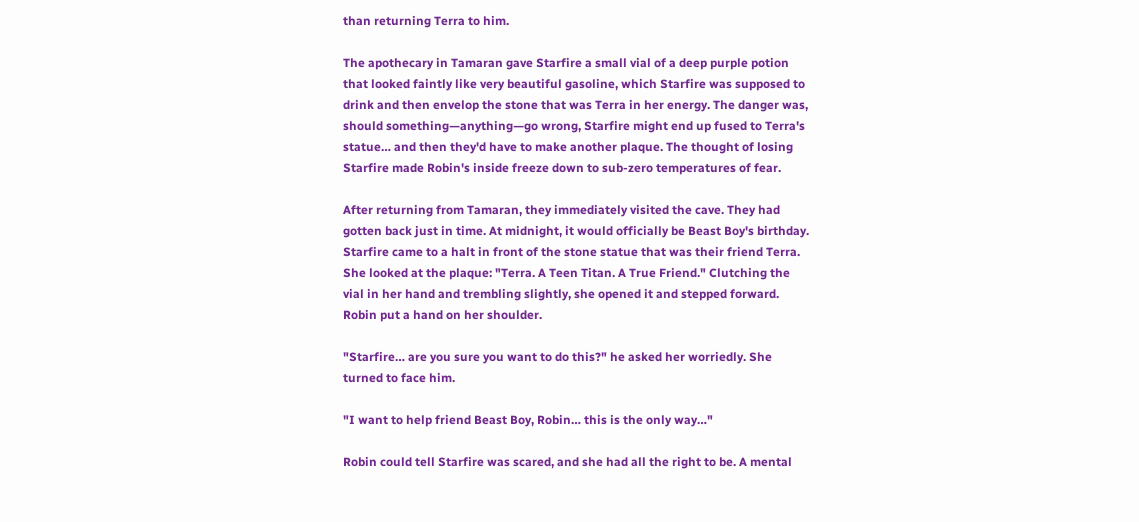than returning Terra to him.

The apothecary in Tamaran gave Starfire a small vial of a deep purple potion that looked faintly like very beautiful gasoline, which Starfire was supposed to drink and then envelop the stone that was Terra in her energy. The danger was, should something—anything—go wrong, Starfire might end up fused to Terra's statue… and then they'd have to make another plaque. The thought of losing Starfire made Robin's inside freeze down to sub-zero temperatures of fear.

After returning from Tamaran, they immediately visited the cave. They had gotten back just in time. At midnight, it would officially be Beast Boy's birthday. Starfire came to a halt in front of the stone statue that was their friend Terra. She looked at the plaque: "Terra. A Teen Titan. A True Friend." Clutching the vial in her hand and trembling slightly, she opened it and stepped forward. Robin put a hand on her shoulder.

"Starfire… are you sure you want to do this?" he asked her worriedly. She turned to face him.

"I want to help friend Beast Boy, Robin… this is the only way…"

Robin could tell Starfire was scared, and she had all the right to be. A mental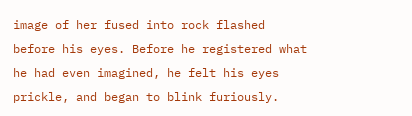image of her fused into rock flashed before his eyes. Before he registered what he had even imagined, he felt his eyes prickle, and began to blink furiously.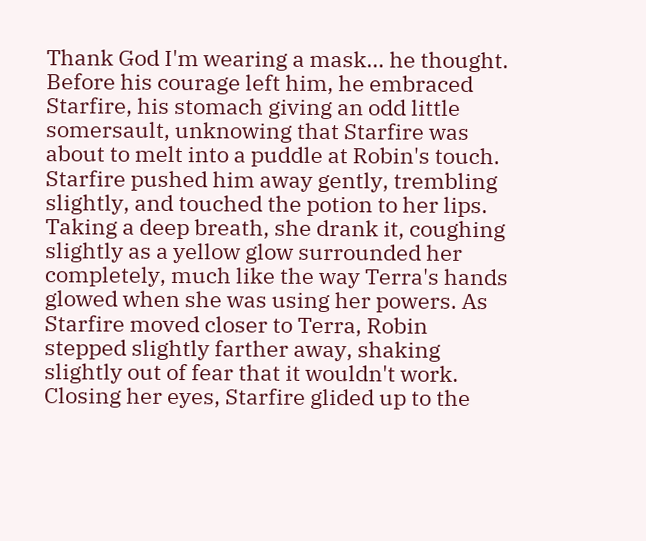Thank God I'm wearing a mask… he thought. Before his courage left him, he embraced Starfire, his stomach giving an odd little somersault, unknowing that Starfire was about to melt into a puddle at Robin's touch. Starfire pushed him away gently, trembling slightly, and touched the potion to her lips. Taking a deep breath, she drank it, coughing slightly as a yellow glow surrounded her completely, much like the way Terra's hands glowed when she was using her powers. As Starfire moved closer to Terra, Robin stepped slightly farther away, shaking slightly out of fear that it wouldn't work. Closing her eyes, Starfire glided up to the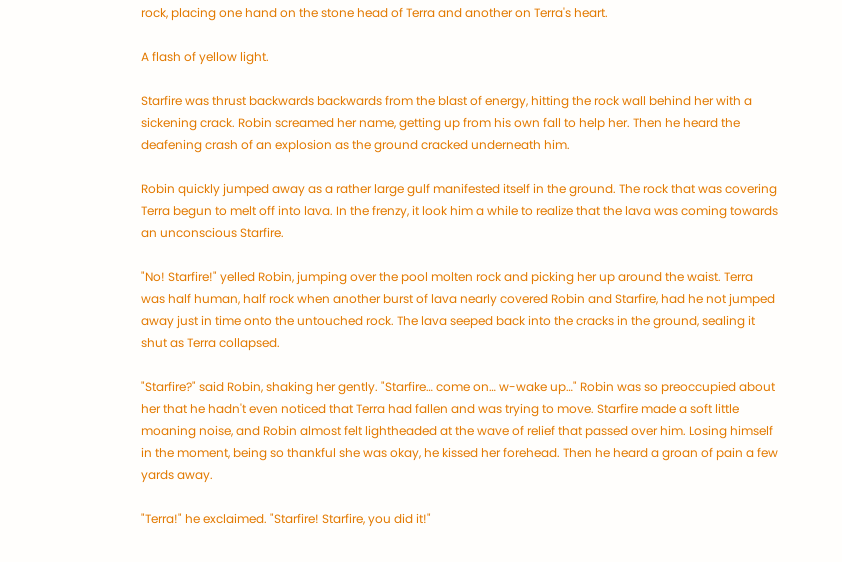rock, placing one hand on the stone head of Terra and another on Terra's heart.

A flash of yellow light.

Starfire was thrust backwards backwards from the blast of energy, hitting the rock wall behind her with a sickening crack. Robin screamed her name, getting up from his own fall to help her. Then he heard the deafening crash of an explosion as the ground cracked underneath him.

Robin quickly jumped away as a rather large gulf manifested itself in the ground. The rock that was covering Terra begun to melt off into lava. In the frenzy, it look him a while to realize that the lava was coming towards an unconscious Starfire.

"No! Starfire!" yelled Robin, jumping over the pool molten rock and picking her up around the waist. Terra was half human, half rock when another burst of lava nearly covered Robin and Starfire, had he not jumped away just in time onto the untouched rock. The lava seeped back into the cracks in the ground, sealing it shut as Terra collapsed.

"Starfire?" said Robin, shaking her gently. "Starfire… come on… w-wake up…" Robin was so preoccupied about her that he hadn't even noticed that Terra had fallen and was trying to move. Starfire made a soft little moaning noise, and Robin almost felt lightheaded at the wave of relief that passed over him. Losing himself in the moment, being so thankful she was okay, he kissed her forehead. Then he heard a groan of pain a few yards away.

"Terra!" he exclaimed. "Starfire! Starfire, you did it!"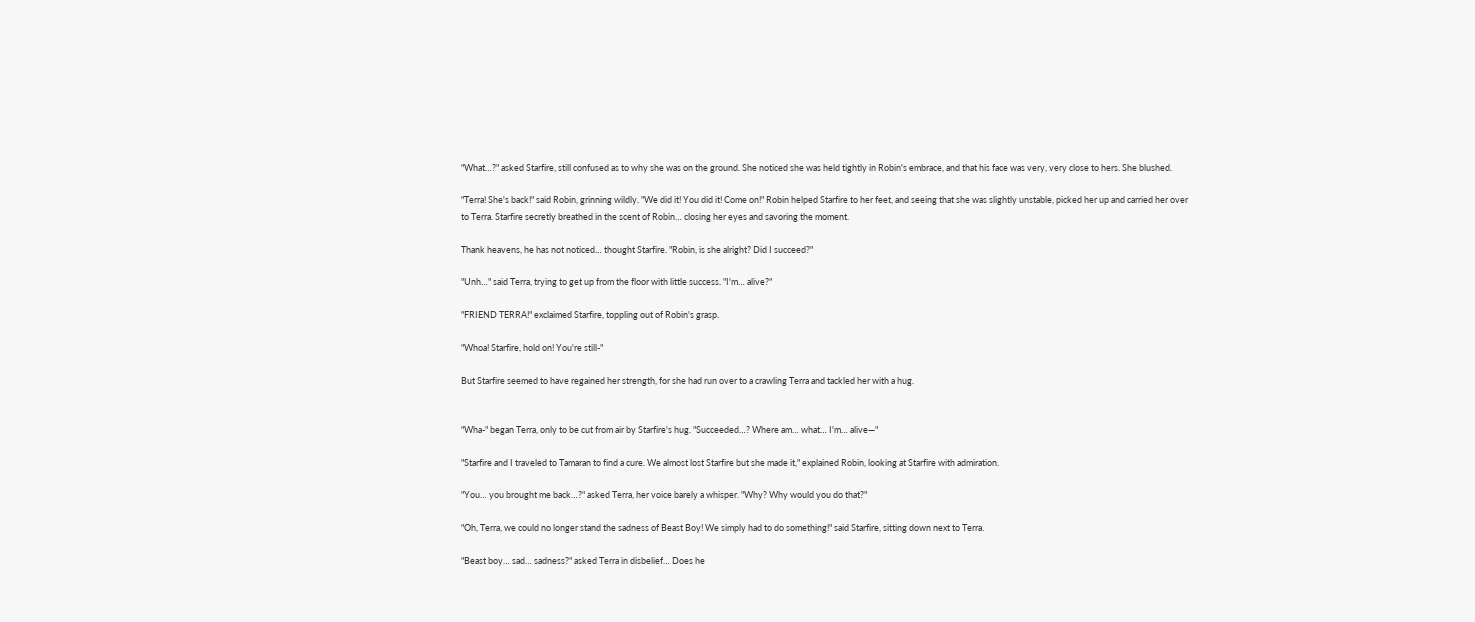"What…?" asked Starfire, still confused as to why she was on the ground. She noticed she was held tightly in Robin's embrace, and that his face was very, very close to hers. She blushed.

"Terra! She's back!" said Robin, grinning wildly. "We did it! You did it! Come on!" Robin helped Starfire to her feet, and seeing that she was slightly unstable, picked her up and carried her over to Terra. Starfire secretly breathed in the scent of Robin… closing her eyes and savoring the moment.

Thank heavens, he has not noticed… thought Starfire. "Robin, is she alright? Did I succeed?"

"Unh…" said Terra, trying to get up from the floor with little success. "I'm… alive?"

"FRIEND TERRA!" exclaimed Starfire, toppling out of Robin's grasp.

"Whoa! Starfire, hold on! You're still-"

But Starfire seemed to have regained her strength, for she had run over to a crawling Terra and tackled her with a hug.


"Wha-" began Terra, only to be cut from air by Starfire's hug. "Succeeded…? Where am… what… I'm… alive—"

"Starfire and I traveled to Tamaran to find a cure. We almost lost Starfire but she made it," explained Robin, looking at Starfire with admiration.

"You… you brought me back…?" asked Terra, her voice barely a whisper. "Why? Why would you do that?"

"Oh, Terra, we could no longer stand the sadness of Beast Boy! We simply had to do something!" said Starfire, sitting down next to Terra.

"Beast boy… sad… sadness?" asked Terra in disbelief… Does he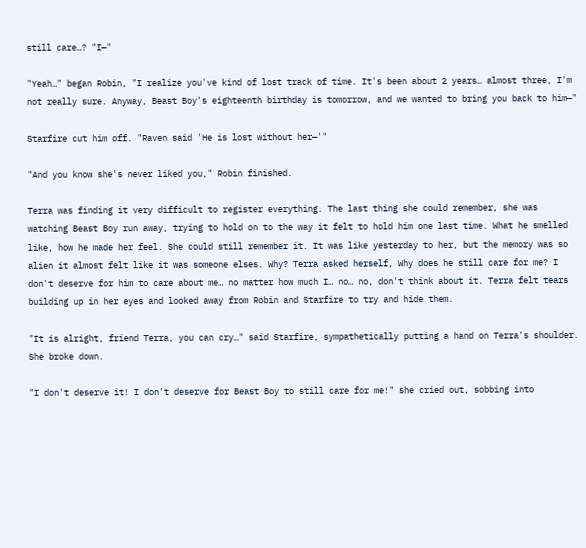still care…? "I—"

"Yeah…" began Robin, "I realize you've kind of lost track of time. It's been about 2 years… almost three, I'm not really sure. Anyway, Beast Boy's eighteenth birthday is tomorrow, and we wanted to bring you back to him—"

Starfire cut him off. "Raven said 'He is lost without her—'"

"And you know she's never liked you," Robin finished.

Terra was finding it very difficult to register everything. The last thing she could remember, she was watching Beast Boy run away, trying to hold on to the way it felt to hold him one last time. What he smelled like, how he made her feel. She could still remember it. It was like yesterday to her, but the memory was so alien it almost felt like it was someone elses. Why? Terra asked herself, Why does he still care for me? I don't deserve for him to care about me… no matter how much I… no… no, don't think about it. Terra felt tears building up in her eyes and looked away from Robin and Starfire to try and hide them.

"It is alright, friend Terra, you can cry…" said Starfire, sympathetically putting a hand on Terra's shoulder. She broke down.

"I don't deserve it! I don't deserve for Beast Boy to still care for me!" she cried out, sobbing into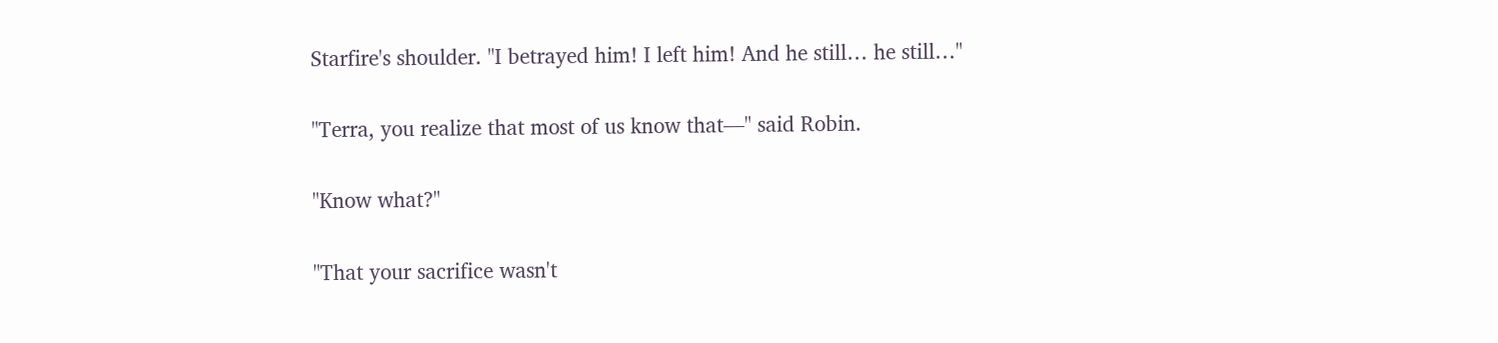Starfire's shoulder. "I betrayed him! I left him! And he still… he still…"

"Terra, you realize that most of us know that—" said Robin.

"Know what?"

"That your sacrifice wasn't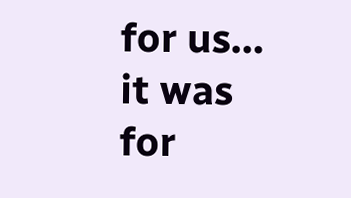for us… it was for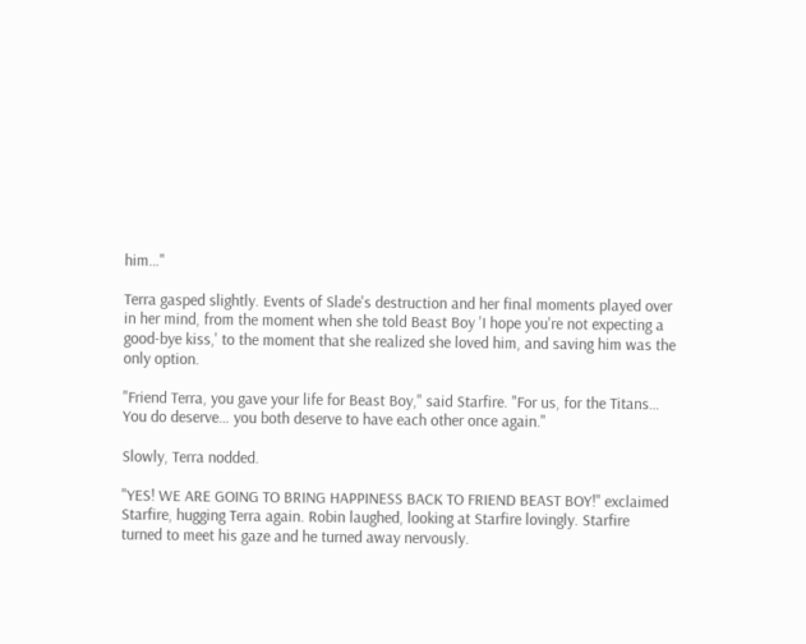him…"

Terra gasped slightly. Events of Slade's destruction and her final moments played over in her mind, from the moment when she told Beast Boy 'I hope you're not expecting a good-bye kiss,' to the moment that she realized she loved him, and saving him was the only option.

"Friend Terra, you gave your life for Beast Boy," said Starfire. "For us, for the Titans… You do deserve… you both deserve to have each other once again."

Slowly, Terra nodded.

"YES! WE ARE GOING TO BRING HAPPINESS BACK TO FRIEND BEAST BOY!" exclaimed Starfire, hugging Terra again. Robin laughed, looking at Starfire lovingly. Starfire turned to meet his gaze and he turned away nervously.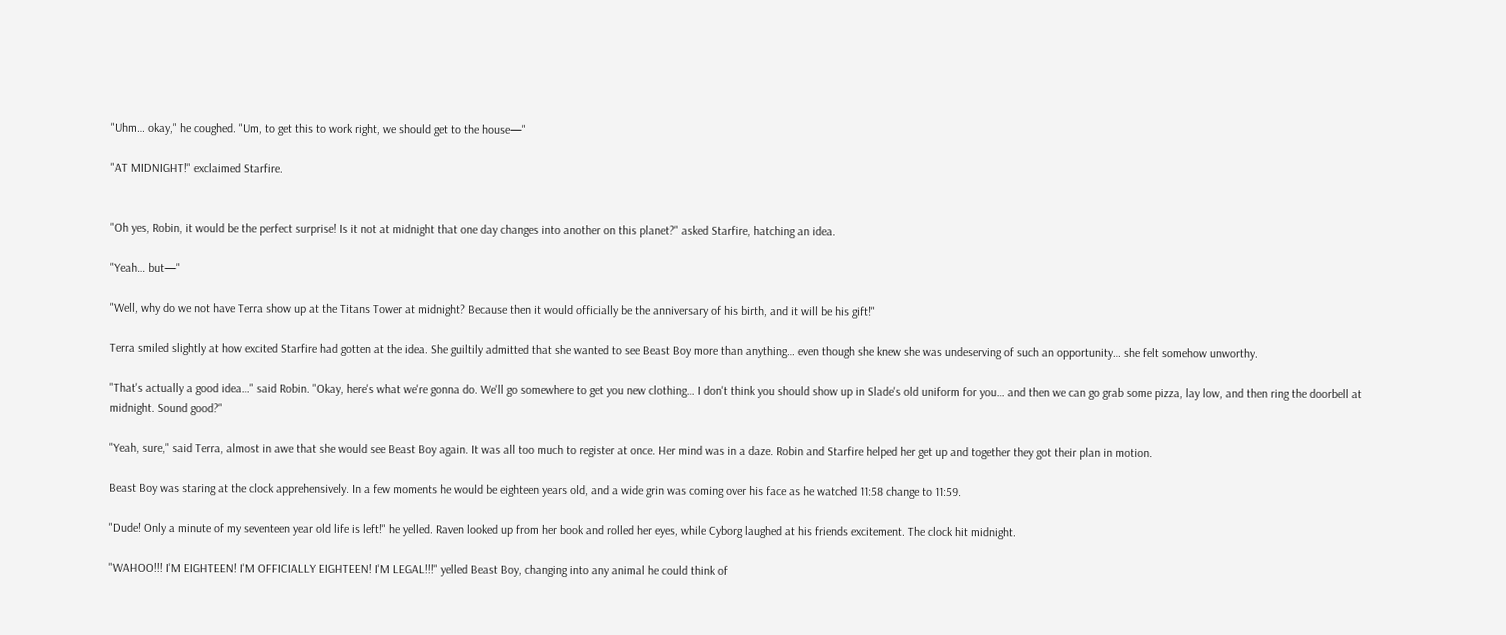"Uhm… okay," he coughed. "Um, to get this to work right, we should get to the house—"

"AT MIDNIGHT!" exclaimed Starfire.


"Oh yes, Robin, it would be the perfect surprise! Is it not at midnight that one day changes into another on this planet?" asked Starfire, hatching an idea.

"Yeah… but—"

"Well, why do we not have Terra show up at the Titans Tower at midnight? Because then it would officially be the anniversary of his birth, and it will be his gift!"

Terra smiled slightly at how excited Starfire had gotten at the idea. She guiltily admitted that she wanted to see Beast Boy more than anything… even though she knew she was undeserving of such an opportunity… she felt somehow unworthy.

"That's actually a good idea…" said Robin. "Okay, here's what we're gonna do. We'll go somewhere to get you new clothing… I don't think you should show up in Slade's old uniform for you… and then we can go grab some pizza, lay low, and then ring the doorbell at midnight. Sound good?"

"Yeah, sure," said Terra, almost in awe that she would see Beast Boy again. It was all too much to register at once. Her mind was in a daze. Robin and Starfire helped her get up and together they got their plan in motion.

Beast Boy was staring at the clock apprehensively. In a few moments he would be eighteen years old, and a wide grin was coming over his face as he watched 11:58 change to 11:59.

"Dude! Only a minute of my seventeen year old life is left!" he yelled. Raven looked up from her book and rolled her eyes, while Cyborg laughed at his friends excitement. The clock hit midnight.

"WAHOO!!! I'M EIGHTEEN! I'M OFFICIALLY EIGHTEEN! I'M LEGAL!!!" yelled Beast Boy, changing into any animal he could think of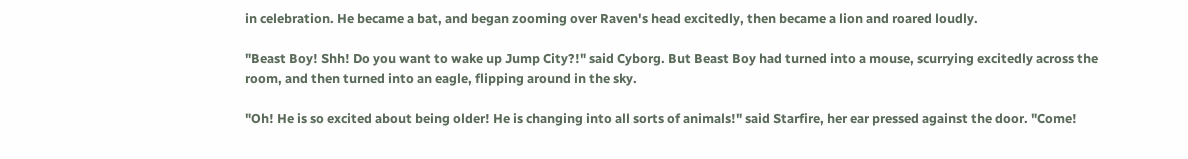in celebration. He became a bat, and began zooming over Raven's head excitedly, then became a lion and roared loudly.

"Beast Boy! Shh! Do you want to wake up Jump City?!" said Cyborg. But Beast Boy had turned into a mouse, scurrying excitedly across the room, and then turned into an eagle, flipping around in the sky.

"Oh! He is so excited about being older! He is changing into all sorts of animals!" said Starfire, her ear pressed against the door. "Come!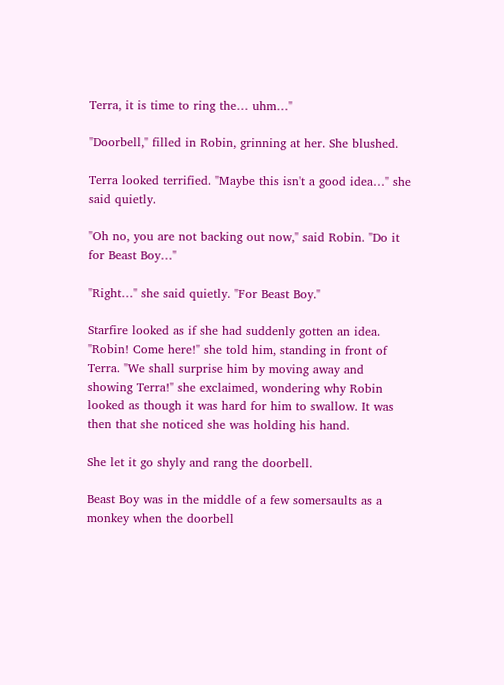Terra, it is time to ring the… uhm…"

"Doorbell," filled in Robin, grinning at her. She blushed.

Terra looked terrified. "Maybe this isn't a good idea…" she said quietly.

"Oh no, you are not backing out now," said Robin. "Do it for Beast Boy…"

"Right…" she said quietly. "For Beast Boy."

Starfire looked as if she had suddenly gotten an idea. "Robin! Come here!" she told him, standing in front of Terra. "We shall surprise him by moving away and showing Terra!" she exclaimed, wondering why Robin looked as though it was hard for him to swallow. It was then that she noticed she was holding his hand.

She let it go shyly and rang the doorbell.

Beast Boy was in the middle of a few somersaults as a monkey when the doorbell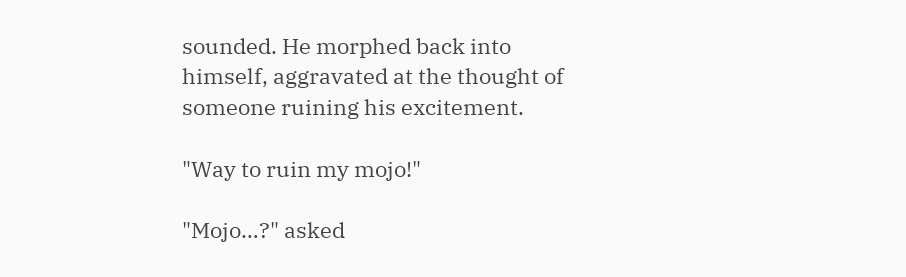sounded. He morphed back into himself, aggravated at the thought of someone ruining his excitement.

"Way to ruin my mojo!"

"Mojo…?" asked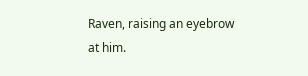Raven, raising an eyebrow at him.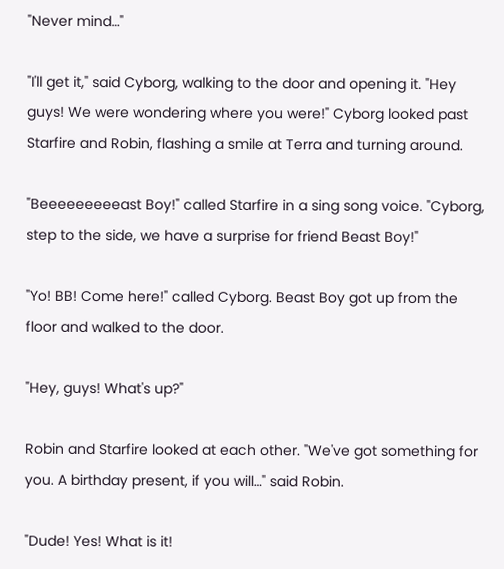"Never mind…"

"I'll get it," said Cyborg, walking to the door and opening it. "Hey guys! We were wondering where you were!" Cyborg looked past Starfire and Robin, flashing a smile at Terra and turning around.

"Beeeeeeeeeast Boy!" called Starfire in a sing song voice. "Cyborg, step to the side, we have a surprise for friend Beast Boy!"

"Yo! BB! Come here!" called Cyborg. Beast Boy got up from the floor and walked to the door.

"Hey, guys! What's up?"

Robin and Starfire looked at each other. "We've got something for you. A birthday present, if you will…" said Robin.

"Dude! Yes! What is it!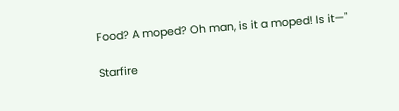Food? A moped? Oh man, is it a moped! Is it—"

Starfire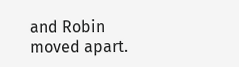and Robin moved apart.